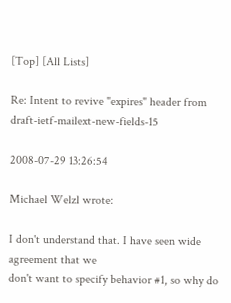[Top] [All Lists]

Re: Intent to revive "expires" header from draft-ietf-mailext-new-fields-15

2008-07-29 13:26:54

Michael Welzl wrote:

I don't understand that. I have seen wide agreement that we
don't want to specify behavior #1, so why do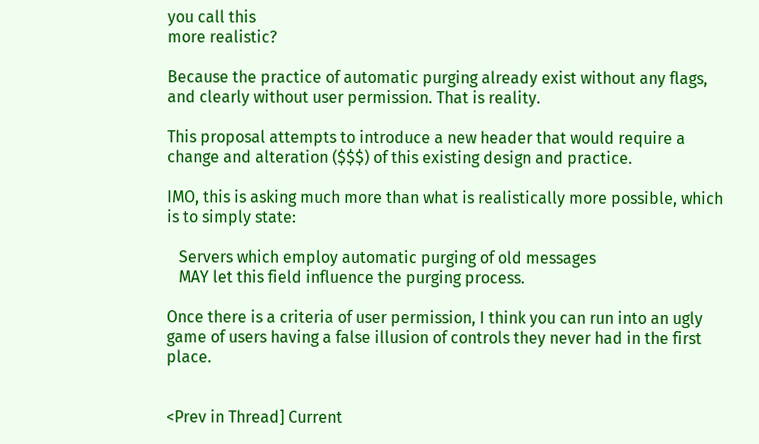you call this
more realistic?

Because the practice of automatic purging already exist without any flags, and clearly without user permission. That is reality.

This proposal attempts to introduce a new header that would require a change and alteration ($$$) of this existing design and practice.

IMO, this is asking much more than what is realistically more possible, which is to simply state:

   Servers which employ automatic purging of old messages
   MAY let this field influence the purging process.

Once there is a criteria of user permission, I think you can run into an ugly game of users having a false illusion of controls they never had in the first place.


<Prev in Thread] Current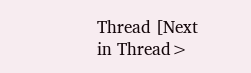Thread [Next in Thread>